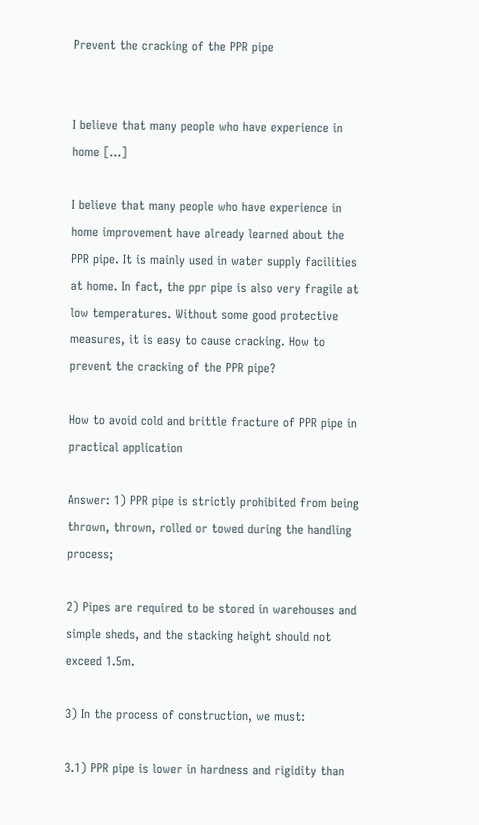Prevent the cracking of the PPR pipe


I believe that many people who have experience in home […]

I believe that many people who have experience in home improvement have already learned about the PPR pipe. It is mainly used in water supply facilities at home. In fact, the ppr pipe is also very fragile at low temperatures. Without some good protective measures, it is easy to cause cracking. How to prevent the cracking of the PPR pipe?

How to avoid cold and brittle fracture of PPR pipe in practical application

Answer: 1) PPR pipe is strictly prohibited from being thrown, thrown, rolled or towed during the handling process;

2) Pipes are required to be stored in warehouses and simple sheds, and the stacking height should not exceed 1.5m.

3) In the process of construction, we must:

3.1) PPR pipe is lower in hardness and rigidity than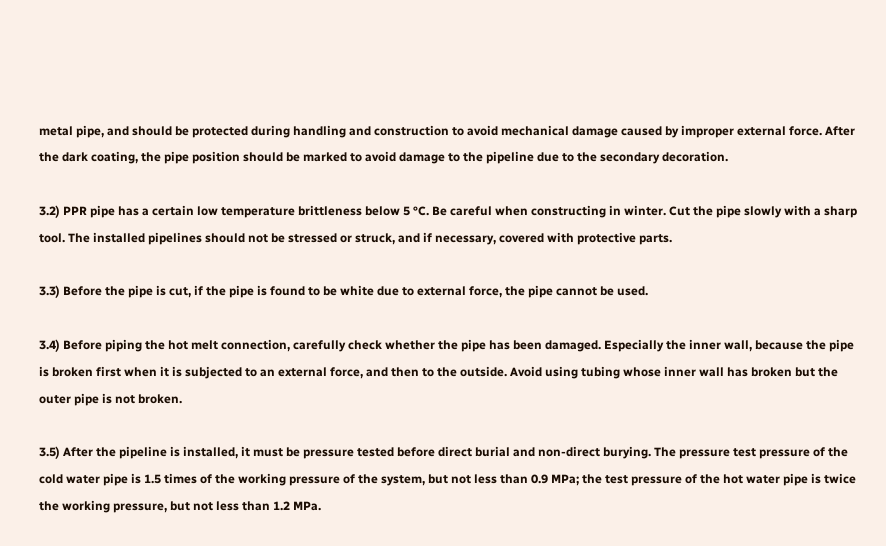metal pipe, and should be protected during handling and construction to avoid mechanical damage caused by improper external force. After the dark coating, the pipe position should be marked to avoid damage to the pipeline due to the secondary decoration.

3.2) PPR pipe has a certain low temperature brittleness below 5 °C. Be careful when constructing in winter. Cut the pipe slowly with a sharp tool. The installed pipelines should not be stressed or struck, and if necessary, covered with protective parts.

3.3) Before the pipe is cut, if the pipe is found to be white due to external force, the pipe cannot be used.

3.4) Before piping the hot melt connection, carefully check whether the pipe has been damaged. Especially the inner wall, because the pipe is broken first when it is subjected to an external force, and then to the outside. Avoid using tubing whose inner wall has broken but the outer pipe is not broken.

3.5) After the pipeline is installed, it must be pressure tested before direct burial and non-direct burying. The pressure test pressure of the cold water pipe is 1.5 times of the working pressure of the system, but not less than 0.9 MPa; the test pressure of the hot water pipe is twice the working pressure, but not less than 1.2 MPa.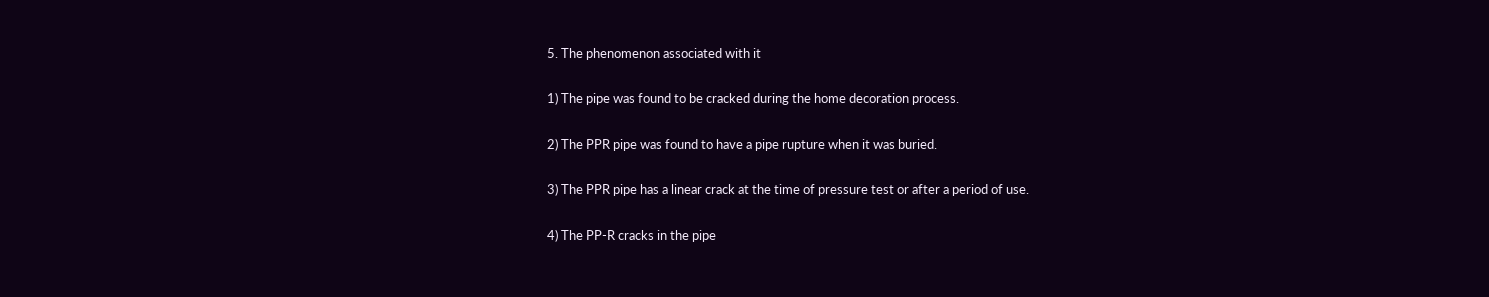5. The phenomenon associated with it

1) The pipe was found to be cracked during the home decoration process.

2) The PPR pipe was found to have a pipe rupture when it was buried.

3) The PPR pipe has a linear crack at the time of pressure test or after a period of use.

4) The PP-R cracks in the pipe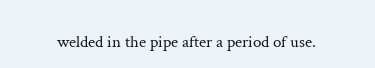welded in the pipe after a period of use.